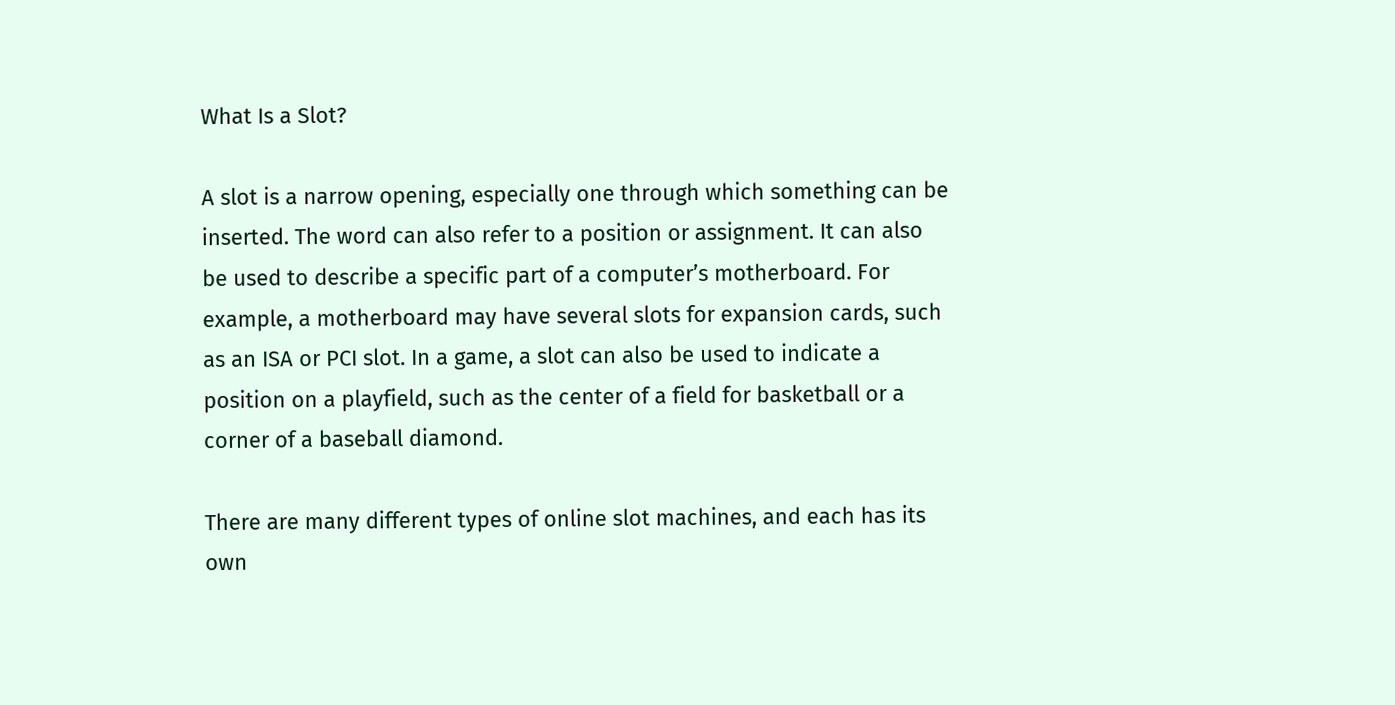What Is a Slot?

A slot is a narrow opening, especially one through which something can be inserted. The word can also refer to a position or assignment. It can also be used to describe a specific part of a computer’s motherboard. For example, a motherboard may have several slots for expansion cards, such as an ISA or PCI slot. In a game, a slot can also be used to indicate a position on a playfield, such as the center of a field for basketball or a corner of a baseball diamond.

There are many different types of online slot machines, and each has its own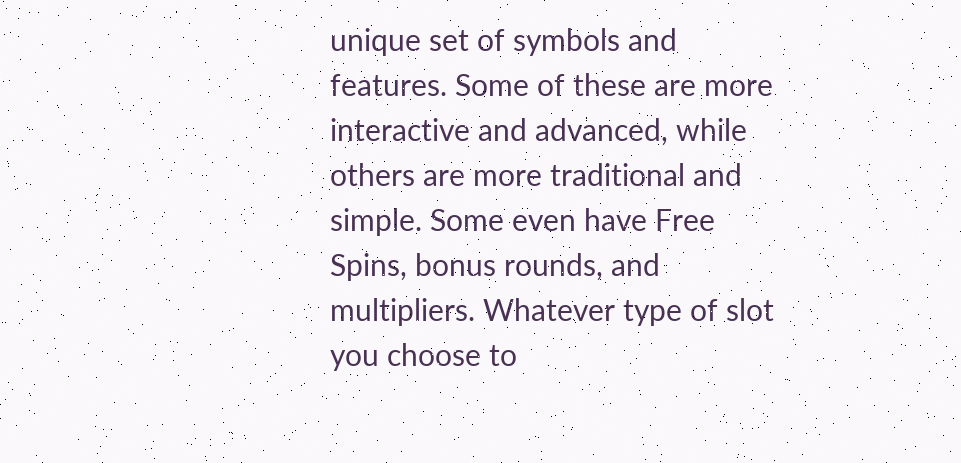unique set of symbols and features. Some of these are more interactive and advanced, while others are more traditional and simple. Some even have Free Spins, bonus rounds, and multipliers. Whatever type of slot you choose to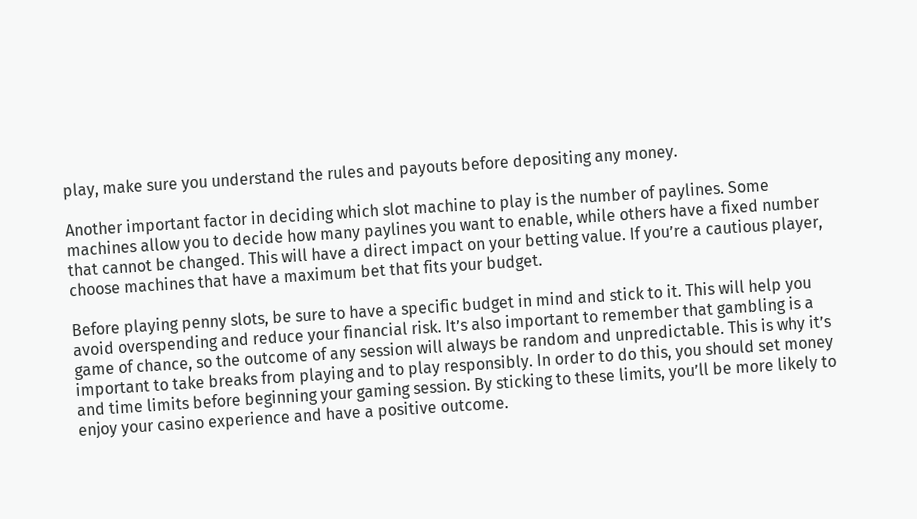play, make sure you understand the rules and payouts before depositing any money.

Another important factor in deciding which slot machine to play is the number of paylines. Some machines allow you to decide how many paylines you want to enable, while others have a fixed number that cannot be changed. This will have a direct impact on your betting value. If you’re a cautious player, choose machines that have a maximum bet that fits your budget.

Before playing penny slots, be sure to have a specific budget in mind and stick to it. This will help you avoid overspending and reduce your financial risk. It’s also important to remember that gambling is a game of chance, so the outcome of any session will always be random and unpredictable. This is why it’s important to take breaks from playing and to play responsibly. In order to do this, you should set money and time limits before beginning your gaming session. By sticking to these limits, you’ll be more likely to enjoy your casino experience and have a positive outcome.